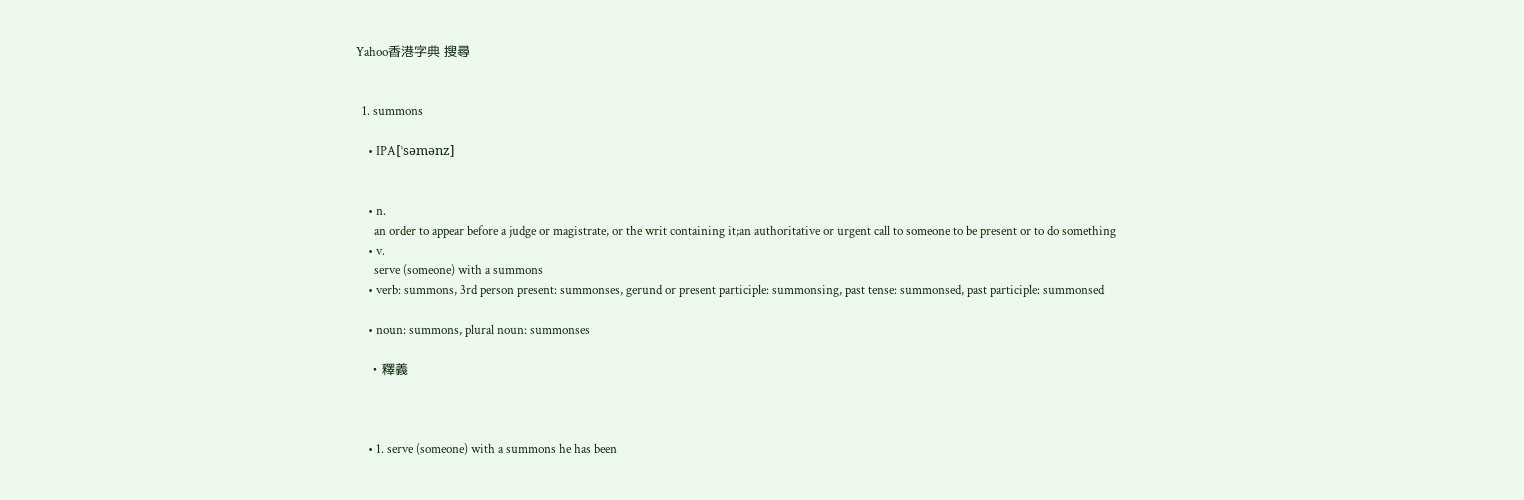Yahoo香港字典 搜尋


  1. summons

    • IPA[ˈsəmənz]


    • n.
      an order to appear before a judge or magistrate, or the writ containing it;an authoritative or urgent call to someone to be present or to do something
    • v.
      serve (someone) with a summons
    • verb: summons, 3rd person present: summonses, gerund or present participle: summonsing, past tense: summonsed, past participle: summonsed

    • noun: summons, plural noun: summonses

    • 釋義



    • 1. serve (someone) with a summons he has been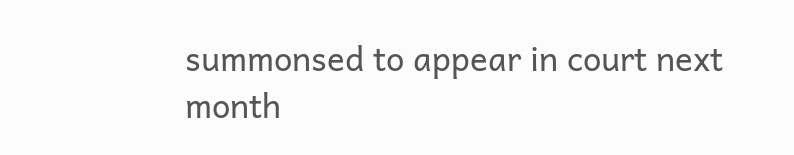summonsed to appear in court next month